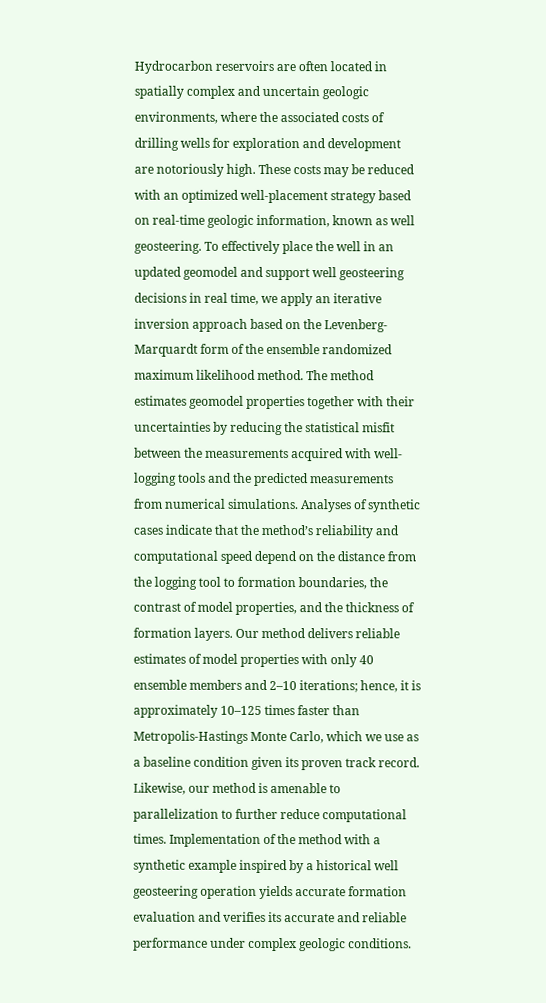Hydrocarbon reservoirs are often located in spatially complex and uncertain geologic environments, where the associated costs of drilling wells for exploration and development are notoriously high. These costs may be reduced with an optimized well-placement strategy based on real-time geologic information, known as well geosteering. To effectively place the well in an updated geomodel and support well geosteering decisions in real time, we apply an iterative inversion approach based on the Levenberg-Marquardt form of the ensemble randomized maximum likelihood method. The method estimates geomodel properties together with their uncertainties by reducing the statistical misfit between the measurements acquired with well-logging tools and the predicted measurements from numerical simulations. Analyses of synthetic cases indicate that the method’s reliability and computational speed depend on the distance from the logging tool to formation boundaries, the contrast of model properties, and the thickness of formation layers. Our method delivers reliable estimates of model properties with only 40 ensemble members and 2–10 iterations; hence, it is approximately 10–125 times faster than Metropolis-Hastings Monte Carlo, which we use as a baseline condition given its proven track record. Likewise, our method is amenable to parallelization to further reduce computational times. Implementation of the method with a synthetic example inspired by a historical well geosteering operation yields accurate formation evaluation and verifies its accurate and reliable performance under complex geologic conditions.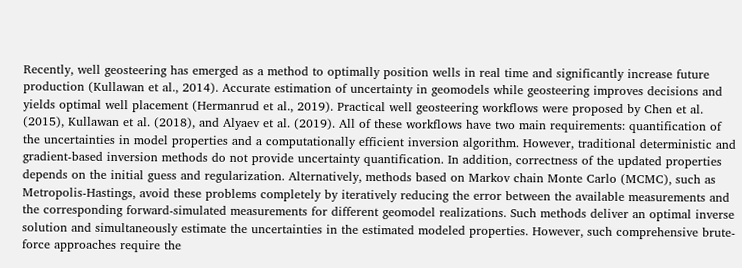Recently, well geosteering has emerged as a method to optimally position wells in real time and significantly increase future production (Kullawan et al., 2014). Accurate estimation of uncertainty in geomodels while geosteering improves decisions and yields optimal well placement (Hermanrud et al., 2019). Practical well geosteering workflows were proposed by Chen et al. (2015), Kullawan et al. (2018), and Alyaev et al. (2019). All of these workflows have two main requirements: quantification of the uncertainties in model properties and a computationally efficient inversion algorithm. However, traditional deterministic and gradient-based inversion methods do not provide uncertainty quantification. In addition, correctness of the updated properties depends on the initial guess and regularization. Alternatively, methods based on Markov chain Monte Carlo (MCMC), such as Metropolis-Hastings, avoid these problems completely by iteratively reducing the error between the available measurements and the corresponding forward-simulated measurements for different geomodel realizations. Such methods deliver an optimal inverse solution and simultaneously estimate the uncertainties in the estimated modeled properties. However, such comprehensive brute-force approaches require the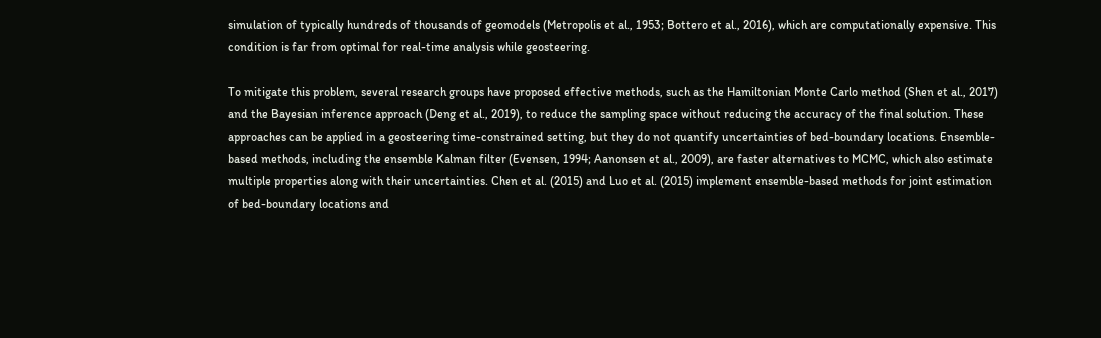simulation of typically hundreds of thousands of geomodels (Metropolis et al., 1953; Bottero et al., 2016), which are computationally expensive. This condition is far from optimal for real-time analysis while geosteering.

To mitigate this problem, several research groups have proposed effective methods, such as the Hamiltonian Monte Carlo method (Shen et al., 2017) and the Bayesian inference approach (Deng et al., 2019), to reduce the sampling space without reducing the accuracy of the final solution. These approaches can be applied in a geosteering time-constrained setting, but they do not quantify uncertainties of bed-boundary locations. Ensemble-based methods, including the ensemble Kalman filter (Evensen, 1994; Aanonsen et al., 2009), are faster alternatives to MCMC, which also estimate multiple properties along with their uncertainties. Chen et al. (2015) and Luo et al. (2015) implement ensemble-based methods for joint estimation of bed-boundary locations and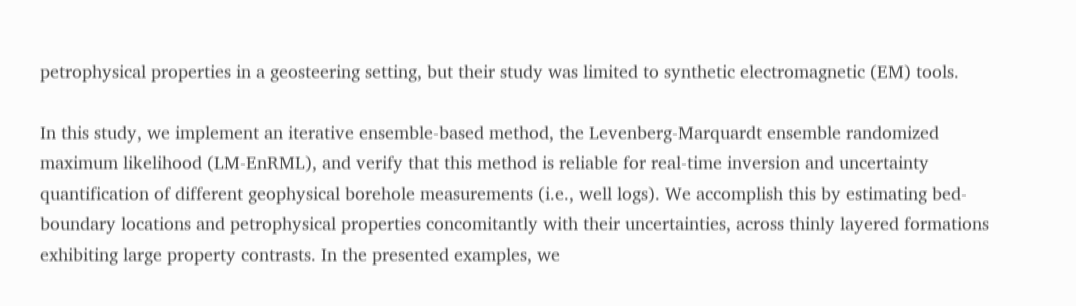petrophysical properties in a geosteering setting, but their study was limited to synthetic electromagnetic (EM) tools.

In this study, we implement an iterative ensemble-based method, the Levenberg-Marquardt ensemble randomized maximum likelihood (LM-EnRML), and verify that this method is reliable for real-time inversion and uncertainty quantification of different geophysical borehole measurements (i.e., well logs). We accomplish this by estimating bed-boundary locations and petrophysical properties concomitantly with their uncertainties, across thinly layered formations exhibiting large property contrasts. In the presented examples, we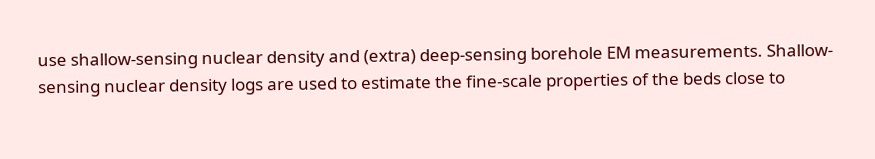use shallow-sensing nuclear density and (extra) deep-sensing borehole EM measurements. Shallow-sensing nuclear density logs are used to estimate the fine-scale properties of the beds close to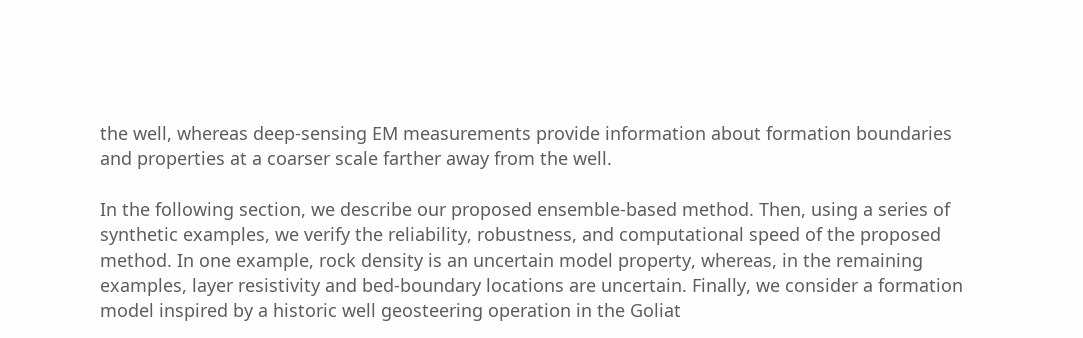the well, whereas deep-sensing EM measurements provide information about formation boundaries and properties at a coarser scale farther away from the well.

In the following section, we describe our proposed ensemble-based method. Then, using a series of synthetic examples, we verify the reliability, robustness, and computational speed of the proposed method. In one example, rock density is an uncertain model property, whereas, in the remaining examples, layer resistivity and bed-boundary locations are uncertain. Finally, we consider a formation model inspired by a historic well geosteering operation in the Goliat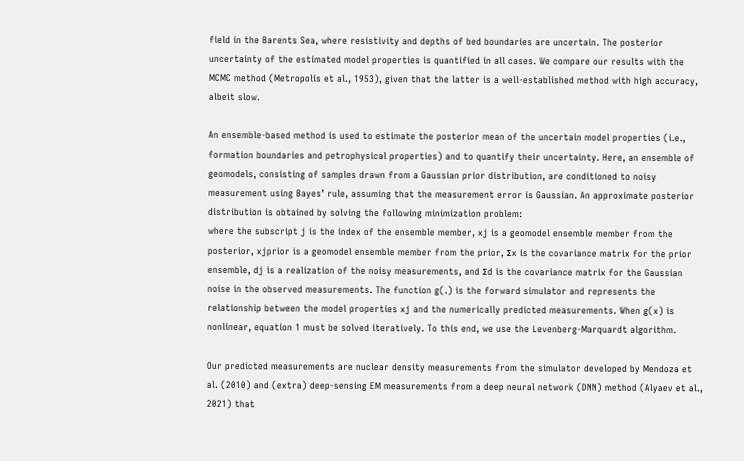field in the Barents Sea, where resistivity and depths of bed boundaries are uncertain. The posterior uncertainty of the estimated model properties is quantified in all cases. We compare our results with the MCMC method (Metropolis et al., 1953), given that the latter is a well-established method with high accuracy, albeit slow.

An ensemble-based method is used to estimate the posterior mean of the uncertain model properties (i.e., formation boundaries and petrophysical properties) and to quantify their uncertainty. Here, an ensemble of geomodels, consisting of samples drawn from a Gaussian prior distribution, are conditioned to noisy measurement using Bayes’ rule, assuming that the measurement error is Gaussian. An approximate posterior distribution is obtained by solving the following minimization problem:
where the subscript j is the index of the ensemble member, xj is a geomodel ensemble member from the posterior, xjprior is a geomodel ensemble member from the prior, Σx is the covariance matrix for the prior ensemble, dj is a realization of the noisy measurements, and Σd is the covariance matrix for the Gaussian noise in the observed measurements. The function g(.) is the forward simulator and represents the relationship between the model properties xj and the numerically predicted measurements. When g(x) is nonlinear, equation 1 must be solved iteratively. To this end, we use the Levenberg-Marquardt algorithm.

Our predicted measurements are nuclear density measurements from the simulator developed by Mendoza et al. (2010) and (extra) deep-sensing EM measurements from a deep neural network (DNN) method (Alyaev et al., 2021) that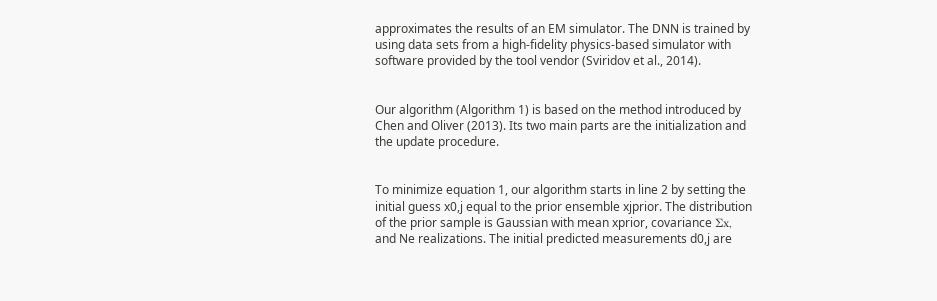approximates the results of an EM simulator. The DNN is trained by using data sets from a high-fidelity physics-based simulator with software provided by the tool vendor (Sviridov et al., 2014).


Our algorithm (Algorithm 1) is based on the method introduced by Chen and Oliver (2013). Its two main parts are the initialization and the update procedure.


To minimize equation 1, our algorithm starts in line 2 by setting the initial guess x0,j equal to the prior ensemble xjprior. The distribution of the prior sample is Gaussian with mean xprior, covariance Σx, and Ne realizations. The initial predicted measurements d0,j are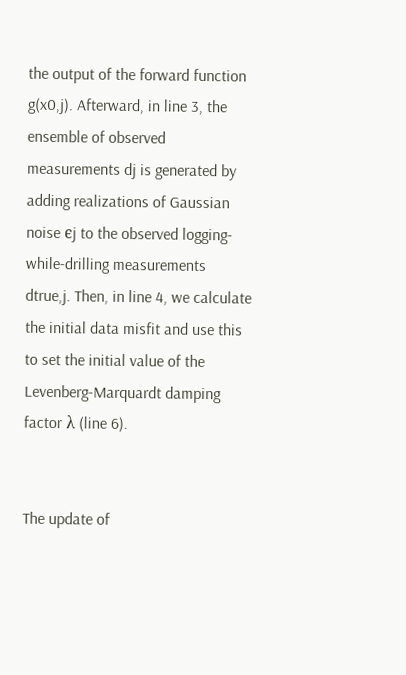the output of the forward function g(x0,j). Afterward, in line 3, the ensemble of observed measurements dj is generated by adding realizations of Gaussian noise ϵj to the observed logging-while-drilling measurements dtrue,j. Then, in line 4, we calculate the initial data misfit and use this to set the initial value of the Levenberg-Marquardt damping factor λ (line 6).


The update of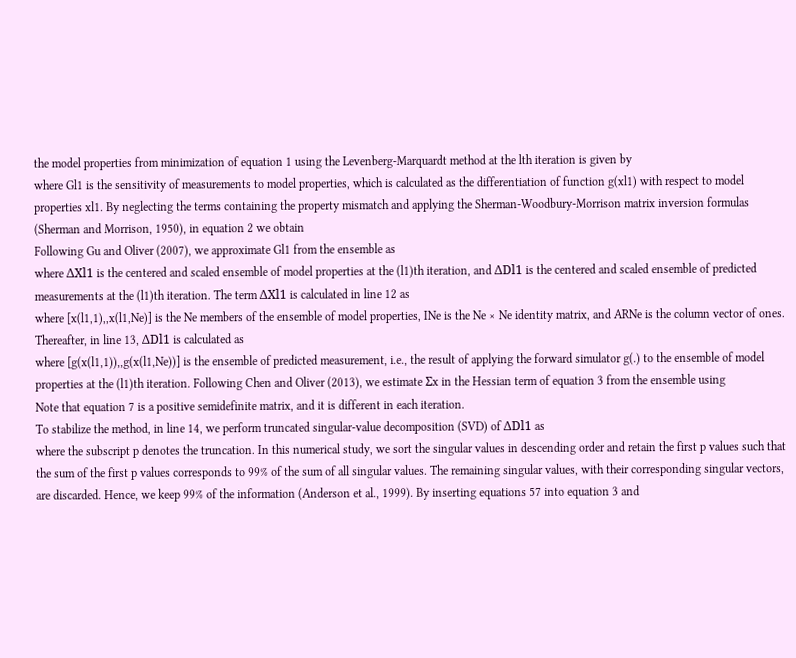the model properties from minimization of equation 1 using the Levenberg-Marquardt method at the lth iteration is given by
where Gl1 is the sensitivity of measurements to model properties, which is calculated as the differentiation of function g(xl1) with respect to model properties xl1. By neglecting the terms containing the property mismatch and applying the Sherman-Woodbury-Morrison matrix inversion formulas (Sherman and Morrison, 1950), in equation 2 we obtain
Following Gu and Oliver (2007), we approximate Gl1 from the ensemble as
where ΔXl1 is the centered and scaled ensemble of model properties at the (l1)th iteration, and ΔDl1 is the centered and scaled ensemble of predicted measurements at the (l1)th iteration. The term ΔXl1 is calculated in line 12 as
where [x(l1,1),,x(l1,Ne)] is the Ne members of the ensemble of model properties, INe is the Ne × Ne identity matrix, and ARNe is the column vector of ones. Thereafter, in line 13, ΔDl1 is calculated as
where [g(x(l1,1)),,g(x(l1,Ne))] is the ensemble of predicted measurement, i.e., the result of applying the forward simulator g(.) to the ensemble of model properties at the (l1)th iteration. Following Chen and Oliver (2013), we estimate Σx in the Hessian term of equation 3 from the ensemble using
Note that equation 7 is a positive semidefinite matrix, and it is different in each iteration.
To stabilize the method, in line 14, we perform truncated singular-value decomposition (SVD) of ΔDl1 as
where the subscript p denotes the truncation. In this numerical study, we sort the singular values in descending order and retain the first p values such that the sum of the first p values corresponds to 99% of the sum of all singular values. The remaining singular values, with their corresponding singular vectors, are discarded. Hence, we keep 99% of the information (Anderson et al., 1999). By inserting equations 57 into equation 3 and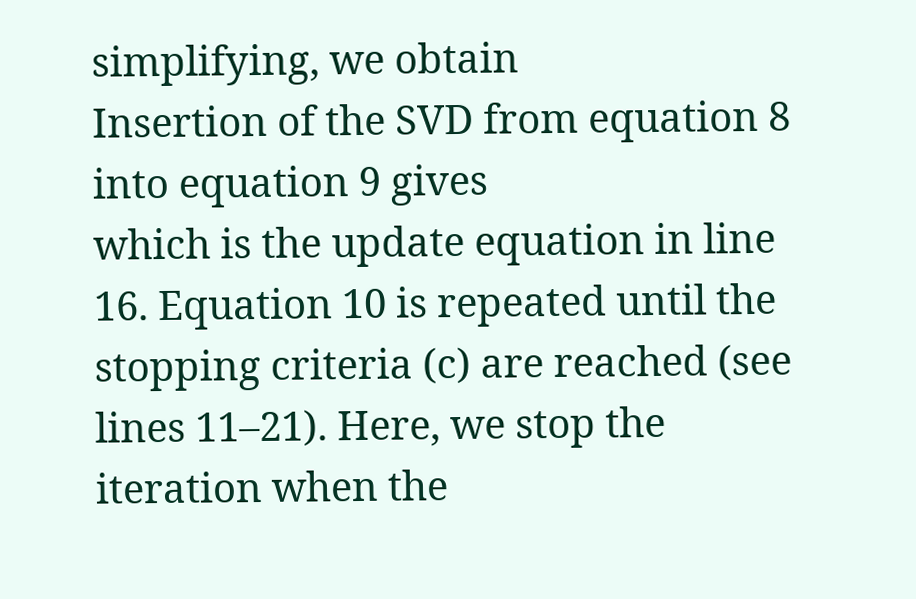simplifying, we obtain
Insertion of the SVD from equation 8 into equation 9 gives
which is the update equation in line 16. Equation 10 is repeated until the stopping criteria (c) are reached (see lines 11–21). Here, we stop the iteration when the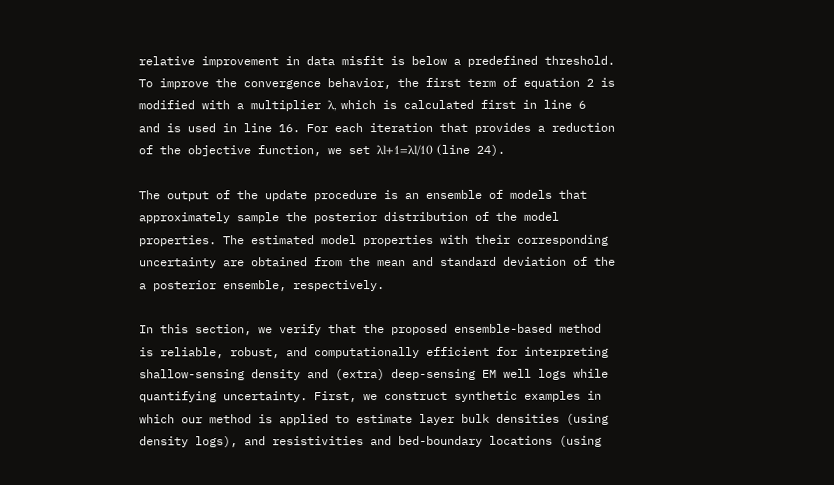relative improvement in data misfit is below a predefined threshold. To improve the convergence behavior, the first term of equation 2 is modified with a multiplier λ, which is calculated first in line 6 and is used in line 16. For each iteration that provides a reduction of the objective function, we set λl+1=λl/10 (line 24).

The output of the update procedure is an ensemble of models that approximately sample the posterior distribution of the model properties. The estimated model properties with their corresponding uncertainty are obtained from the mean and standard deviation of the a posterior ensemble, respectively.

In this section, we verify that the proposed ensemble-based method is reliable, robust, and computationally efficient for interpreting shallow-sensing density and (extra) deep-sensing EM well logs while quantifying uncertainty. First, we construct synthetic examples in which our method is applied to estimate layer bulk densities (using density logs), and resistivities and bed-boundary locations (using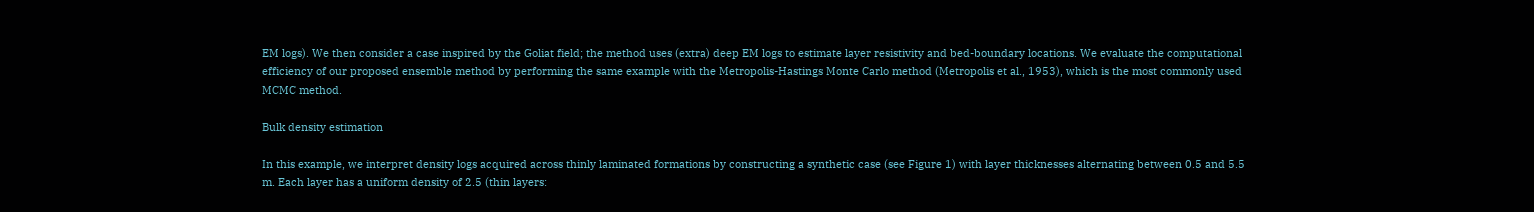EM logs). We then consider a case inspired by the Goliat field; the method uses (extra) deep EM logs to estimate layer resistivity and bed-boundary locations. We evaluate the computational efficiency of our proposed ensemble method by performing the same example with the Metropolis-Hastings Monte Carlo method (Metropolis et al., 1953), which is the most commonly used MCMC method.

Bulk density estimation

In this example, we interpret density logs acquired across thinly laminated formations by constructing a synthetic case (see Figure 1) with layer thicknesses alternating between 0.5 and 5.5 m. Each layer has a uniform density of 2.5 (thin layers: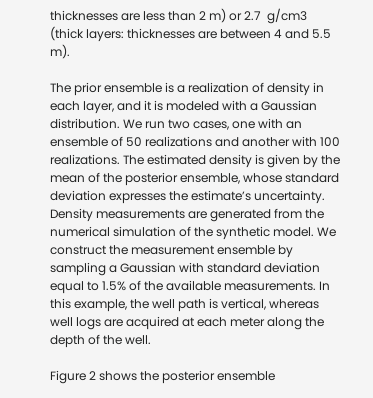thicknesses are less than 2 m) or 2.7  g/cm3 (thick layers: thicknesses are between 4 and 5.5 m).

The prior ensemble is a realization of density in each layer, and it is modeled with a Gaussian distribution. We run two cases, one with an ensemble of 50 realizations and another with 100 realizations. The estimated density is given by the mean of the posterior ensemble, whose standard deviation expresses the estimate’s uncertainty. Density measurements are generated from the numerical simulation of the synthetic model. We construct the measurement ensemble by sampling a Gaussian with standard deviation equal to 1.5% of the available measurements. In this example, the well path is vertical, whereas well logs are acquired at each meter along the depth of the well.

Figure 2 shows the posterior ensemble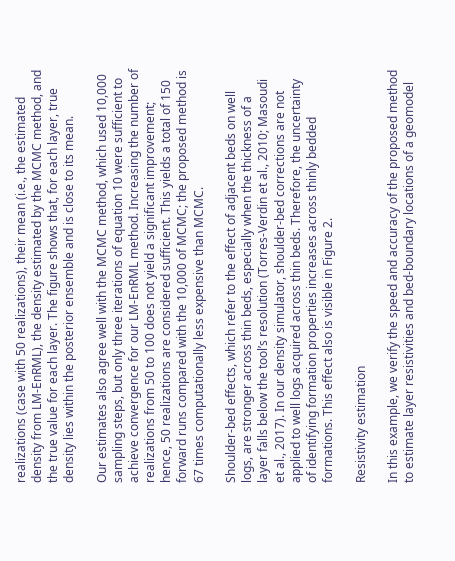realizations (case with 50 realizations), their mean (i.e., the estimated density from LM-EnRML), the density estimated by the MCMC method, and the true value for each layer. The figure shows that, for each layer, true density lies within the posterior ensemble and is close to its mean.

Our estimates also agree well with the MCMC method, which used 10,000 sampling steps, but only three iterations of equation 10 were sufficient to achieve convergence for our LM-EnRML method. Increasing the number of realizations from 50 to 100 does not yield a significant improvement; hence, 50 realizations are considered sufficient. This yields a total of 150 forward runs compared with the 10,000 of MCMC; the proposed method is 67 times computationally less expensive than MCMC.

Shoulder-bed effects, which refer to the effect of adjacent beds on well logs, are stronger across thin beds, especially when the thickness of a layer falls below the tool’s resolution (Torres-Verdin et al., 2010; Masoudi et al., 2017). In our density simulator, shoulder-bed corrections are not applied to well logs acquired across thin beds. Therefore, the uncertainty of identifying formation properties increases across thinly bedded formations. This effect also is visible in Figure 2.

Resistivity estimation

In this example, we verify the speed and accuracy of the proposed method to estimate layer resistivities and bed-boundary locations of a geomodel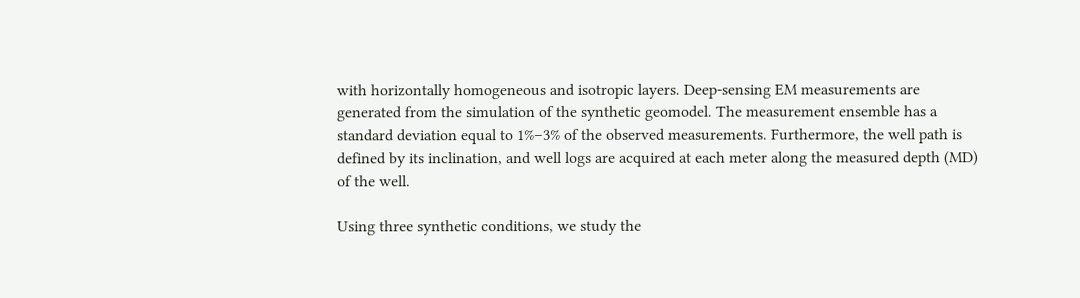with horizontally homogeneous and isotropic layers. Deep-sensing EM measurements are generated from the simulation of the synthetic geomodel. The measurement ensemble has a standard deviation equal to 1%–3% of the observed measurements. Furthermore, the well path is defined by its inclination, and well logs are acquired at each meter along the measured depth (MD) of the well.

Using three synthetic conditions, we study the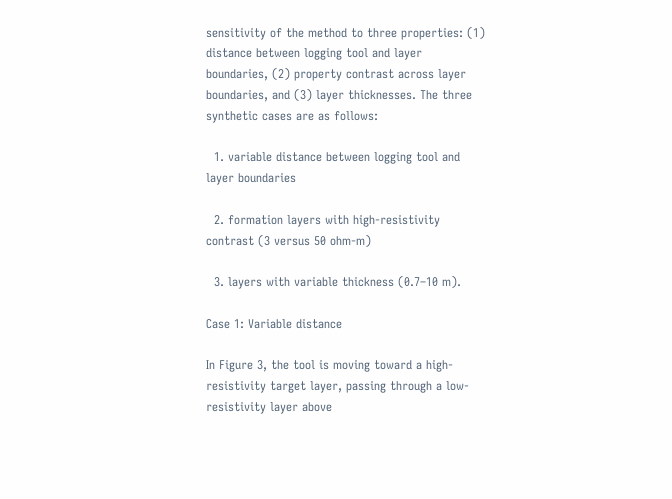sensitivity of the method to three properties: (1) distance between logging tool and layer boundaries, (2) property contrast across layer boundaries, and (3) layer thicknesses. The three synthetic cases are as follows:

  1. variable distance between logging tool and layer boundaries

  2. formation layers with high-resistivity contrast (3 versus 50 ohm-m)

  3. layers with variable thickness (0.7–10 m).

Case 1: Variable distance

In Figure 3, the tool is moving toward a high-resistivity target layer, passing through a low-resistivity layer above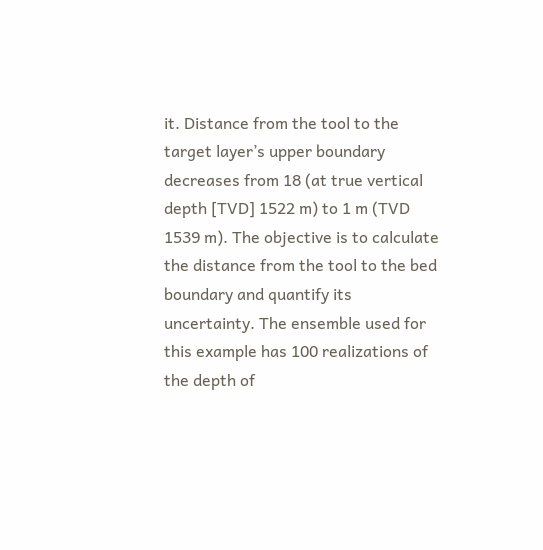it. Distance from the tool to the target layer’s upper boundary decreases from 18 (at true vertical depth [TVD] 1522 m) to 1 m (TVD 1539 m). The objective is to calculate the distance from the tool to the bed boundary and quantify its uncertainty. The ensemble used for this example has 100 realizations of the depth of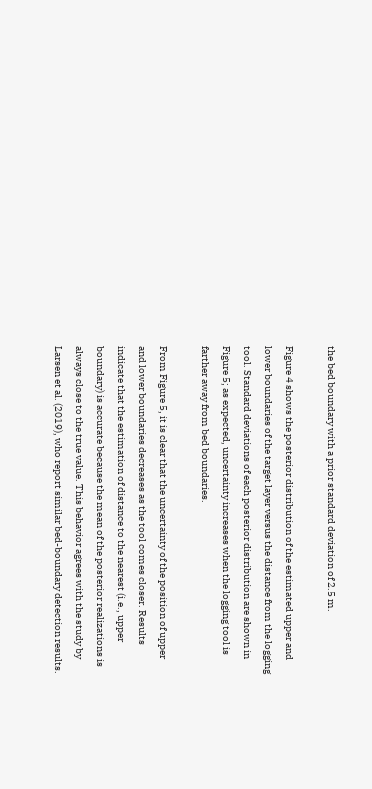the bed boundary with a prior standard deviation of 2.5 m.

Figure 4 shows the posterior distribution of the estimated upper and lower boundaries of the target layer versus the distance from the logging tool. Standard deviations of each posterior distribution are shown in Figure 5; as expected, uncertainty increases when the logging tool is farther away from bed boundaries.

From Figure 5, it is clear that the uncertainty of the position of upper and lower boundaries decreases as the tool comes closer. Results indicate that the estimation of distance to the nearest (i.e., upper boundary) is accurate because the mean of the posterior realizations is always close to the true value. This behavior agrees with the study by Larsen et al. (2019), who report similar bed-boundary detection results.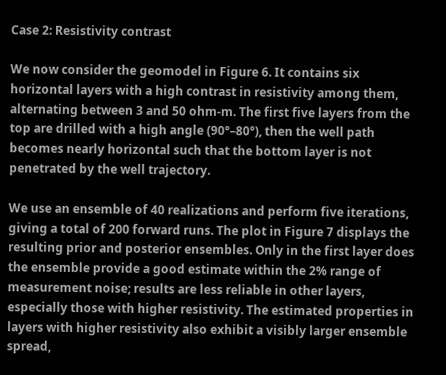Case 2: Resistivity contrast

We now consider the geomodel in Figure 6. It contains six horizontal layers with a high contrast in resistivity among them, alternating between 3 and 50 ohm-m. The first five layers from the top are drilled with a high angle (90°–80°), then the well path becomes nearly horizontal such that the bottom layer is not penetrated by the well trajectory.

We use an ensemble of 40 realizations and perform five iterations, giving a total of 200 forward runs. The plot in Figure 7 displays the resulting prior and posterior ensembles. Only in the first layer does the ensemble provide a good estimate within the 2% range of measurement noise; results are less reliable in other layers, especially those with higher resistivity. The estimated properties in layers with higher resistivity also exhibit a visibly larger ensemble spread,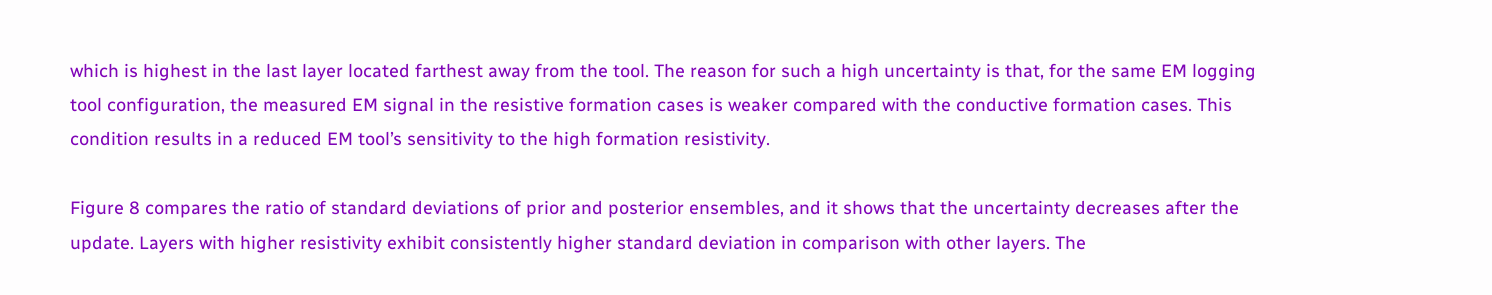which is highest in the last layer located farthest away from the tool. The reason for such a high uncertainty is that, for the same EM logging tool configuration, the measured EM signal in the resistive formation cases is weaker compared with the conductive formation cases. This condition results in a reduced EM tool’s sensitivity to the high formation resistivity.

Figure 8 compares the ratio of standard deviations of prior and posterior ensembles, and it shows that the uncertainty decreases after the update. Layers with higher resistivity exhibit consistently higher standard deviation in comparison with other layers. The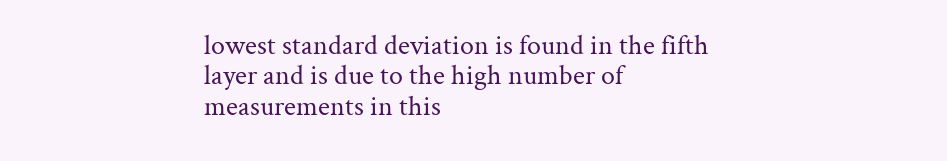lowest standard deviation is found in the fifth layer and is due to the high number of measurements in this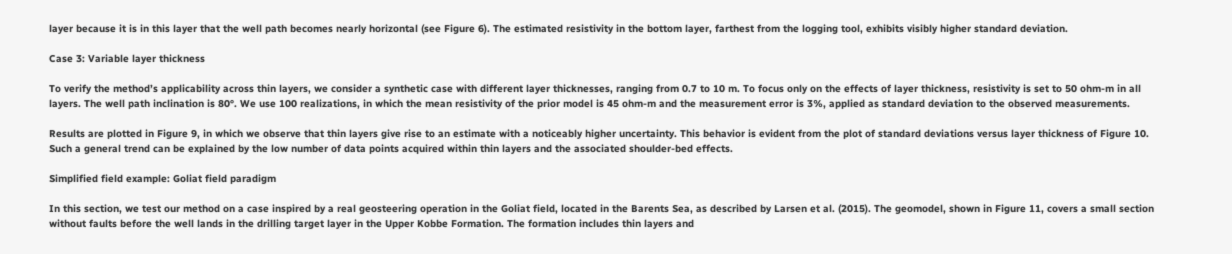layer because it is in this layer that the well path becomes nearly horizontal (see Figure 6). The estimated resistivity in the bottom layer, farthest from the logging tool, exhibits visibly higher standard deviation.

Case 3: Variable layer thickness

To verify the method’s applicability across thin layers, we consider a synthetic case with different layer thicknesses, ranging from 0.7 to 10 m. To focus only on the effects of layer thickness, resistivity is set to 50 ohm-m in all layers. The well path inclination is 80°. We use 100 realizations, in which the mean resistivity of the prior model is 45 ohm-m and the measurement error is 3%, applied as standard deviation to the observed measurements.

Results are plotted in Figure 9, in which we observe that thin layers give rise to an estimate with a noticeably higher uncertainty. This behavior is evident from the plot of standard deviations versus layer thickness of Figure 10. Such a general trend can be explained by the low number of data points acquired within thin layers and the associated shoulder-bed effects.

Simplified field example: Goliat field paradigm

In this section, we test our method on a case inspired by a real geosteering operation in the Goliat field, located in the Barents Sea, as described by Larsen et al. (2015). The geomodel, shown in Figure 11, covers a small section without faults before the well lands in the drilling target layer in the Upper Kobbe Formation. The formation includes thin layers and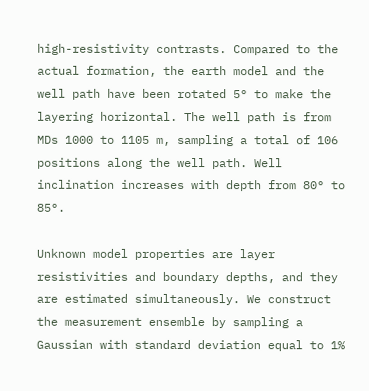high-resistivity contrasts. Compared to the actual formation, the earth model and the well path have been rotated 5° to make the layering horizontal. The well path is from MDs 1000 to 1105 m, sampling a total of 106 positions along the well path. Well inclination increases with depth from 80° to 85°.

Unknown model properties are layer resistivities and boundary depths, and they are estimated simultaneously. We construct the measurement ensemble by sampling a Gaussian with standard deviation equal to 1%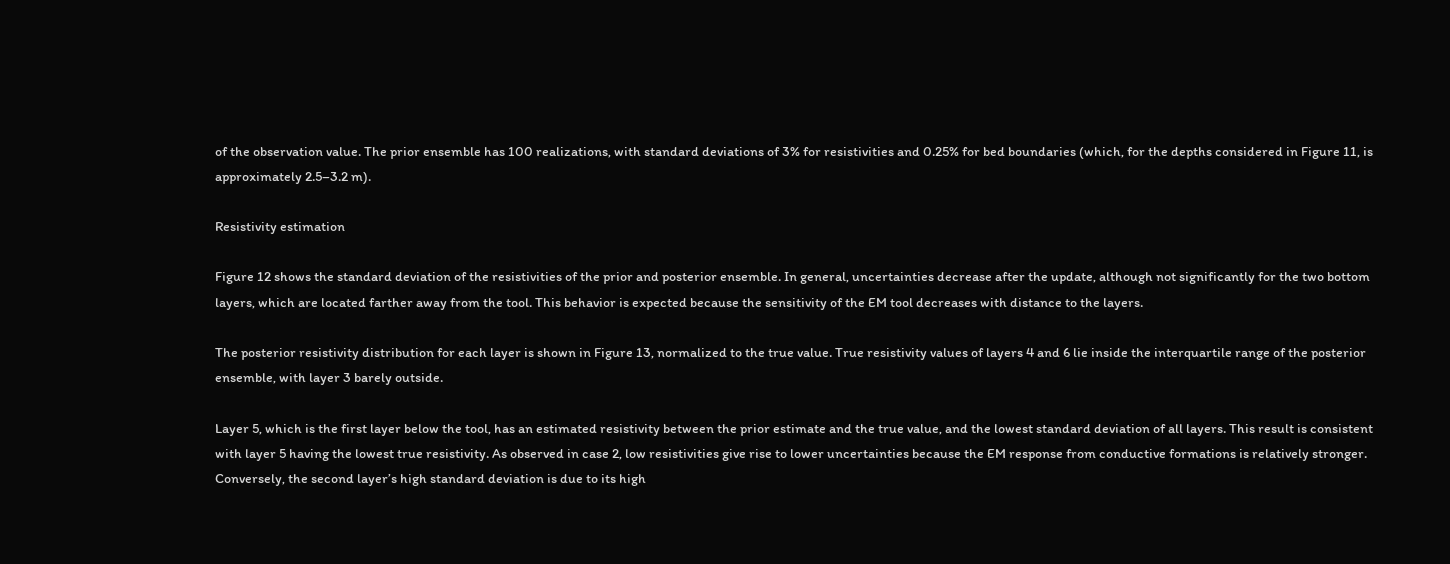of the observation value. The prior ensemble has 100 realizations, with standard deviations of 3% for resistivities and 0.25% for bed boundaries (which, for the depths considered in Figure 11, is approximately 2.5–3.2 m).

Resistivity estimation

Figure 12 shows the standard deviation of the resistivities of the prior and posterior ensemble. In general, uncertainties decrease after the update, although not significantly for the two bottom layers, which are located farther away from the tool. This behavior is expected because the sensitivity of the EM tool decreases with distance to the layers.

The posterior resistivity distribution for each layer is shown in Figure 13, normalized to the true value. True resistivity values of layers 4 and 6 lie inside the interquartile range of the posterior ensemble, with layer 3 barely outside.

Layer 5, which is the first layer below the tool, has an estimated resistivity between the prior estimate and the true value, and the lowest standard deviation of all layers. This result is consistent with layer 5 having the lowest true resistivity. As observed in case 2, low resistivities give rise to lower uncertainties because the EM response from conductive formations is relatively stronger. Conversely, the second layer’s high standard deviation is due to its high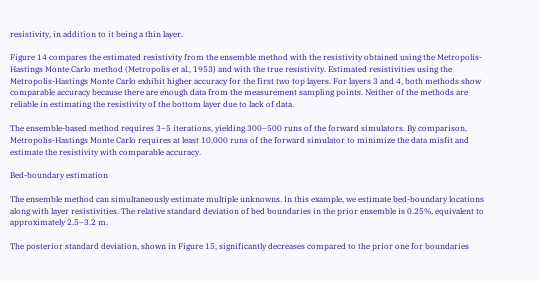resistivity, in addition to it being a thin layer.

Figure 14 compares the estimated resistivity from the ensemble method with the resistivity obtained using the Metropolis-Hastings Monte Carlo method (Metropolis et al., 1953) and with the true resistivity. Estimated resistivities using the Metropolis-Hastings Monte Carlo exhibit higher accuracy for the first two top layers. For layers 3 and 4, both methods show comparable accuracy because there are enough data from the measurement sampling points. Neither of the methods are reliable in estimating the resistivity of the bottom layer due to lack of data.

The ensemble-based method requires 3–5 iterations, yielding 300–500 runs of the forward simulators. By comparison, Metropolis-Hastings Monte Carlo requires at least 10,000 runs of the forward simulator to minimize the data misfit and estimate the resistivity with comparable accuracy.

Bed-boundary estimation

The ensemble method can simultaneously estimate multiple unknowns. In this example, we estimate bed-boundary locations along with layer resistivities. The relative standard deviation of bed boundaries in the prior ensemble is 0.25%, equivalent to approximately 2.5–3.2 m.

The posterior standard deviation, shown in Figure 15, significantly decreases compared to the prior one for boundaries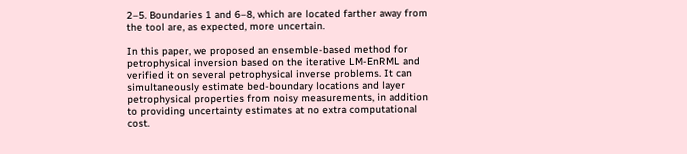2–5. Boundaries 1 and 6–8, which are located farther away from the tool are, as expected, more uncertain.

In this paper, we proposed an ensemble-based method for petrophysical inversion based on the iterative LM-EnRML and verified it on several petrophysical inverse problems. It can simultaneously estimate bed-boundary locations and layer petrophysical properties from noisy measurements, in addition to providing uncertainty estimates at no extra computational cost.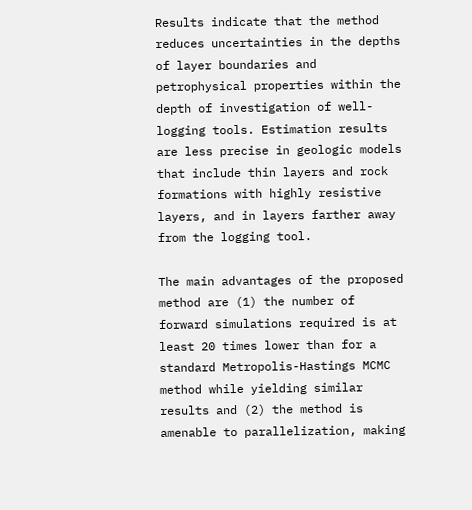Results indicate that the method reduces uncertainties in the depths of layer boundaries and petrophysical properties within the depth of investigation of well-logging tools. Estimation results are less precise in geologic models that include thin layers and rock formations with highly resistive layers, and in layers farther away from the logging tool.

The main advantages of the proposed method are (1) the number of forward simulations required is at least 20 times lower than for a standard Metropolis-Hastings MCMC method while yielding similar results and (2) the method is amenable to parallelization, making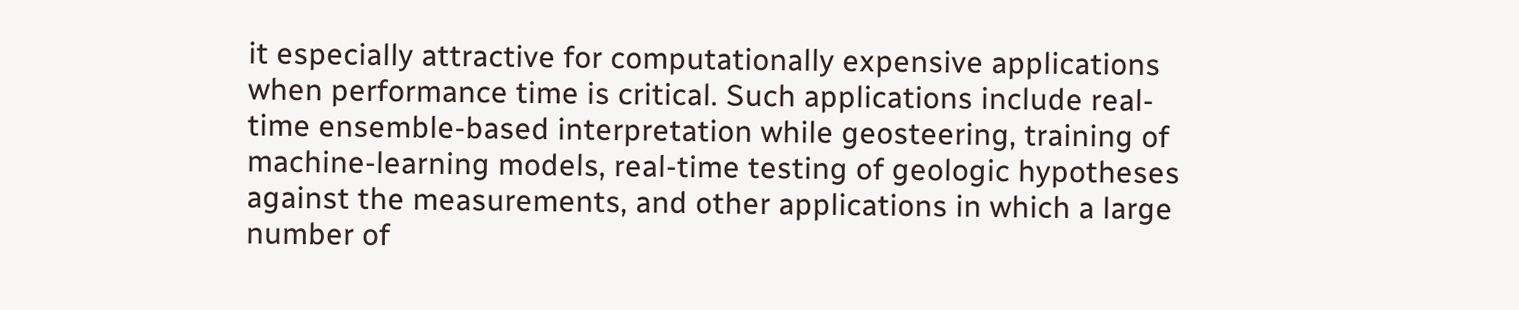it especially attractive for computationally expensive applications when performance time is critical. Such applications include real-time ensemble-based interpretation while geosteering, training of machine-learning models, real-time testing of geologic hypotheses against the measurements, and other applications in which a large number of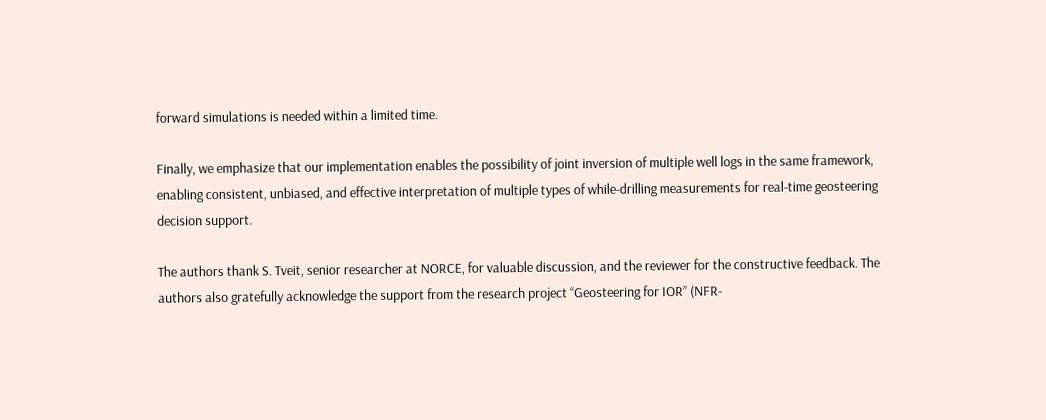forward simulations is needed within a limited time.

Finally, we emphasize that our implementation enables the possibility of joint inversion of multiple well logs in the same framework, enabling consistent, unbiased, and effective interpretation of multiple types of while-drilling measurements for real-time geosteering decision support.

The authors thank S. Tveit, senior researcher at NORCE, for valuable discussion, and the reviewer for the constructive feedback. The authors also gratefully acknowledge the support from the research project “Geosteering for IOR” (NFR-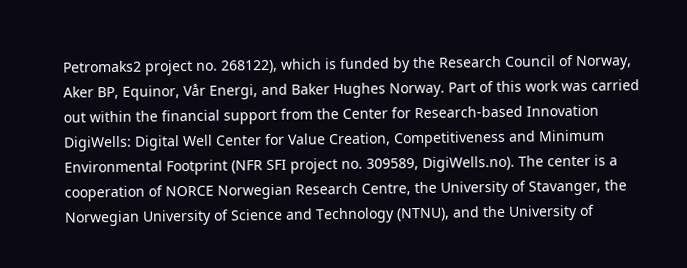Petromaks2 project no. 268122), which is funded by the Research Council of Norway, Aker BP, Equinor, Vår Energi, and Baker Hughes Norway. Part of this work was carried out within the financial support from the Center for Research-based Innovation DigiWells: Digital Well Center for Value Creation, Competitiveness and Minimum Environmental Footprint (NFR SFI project no. 309589, DigiWells.no). The center is a cooperation of NORCE Norwegian Research Centre, the University of Stavanger, the Norwegian University of Science and Technology (NTNU), and the University of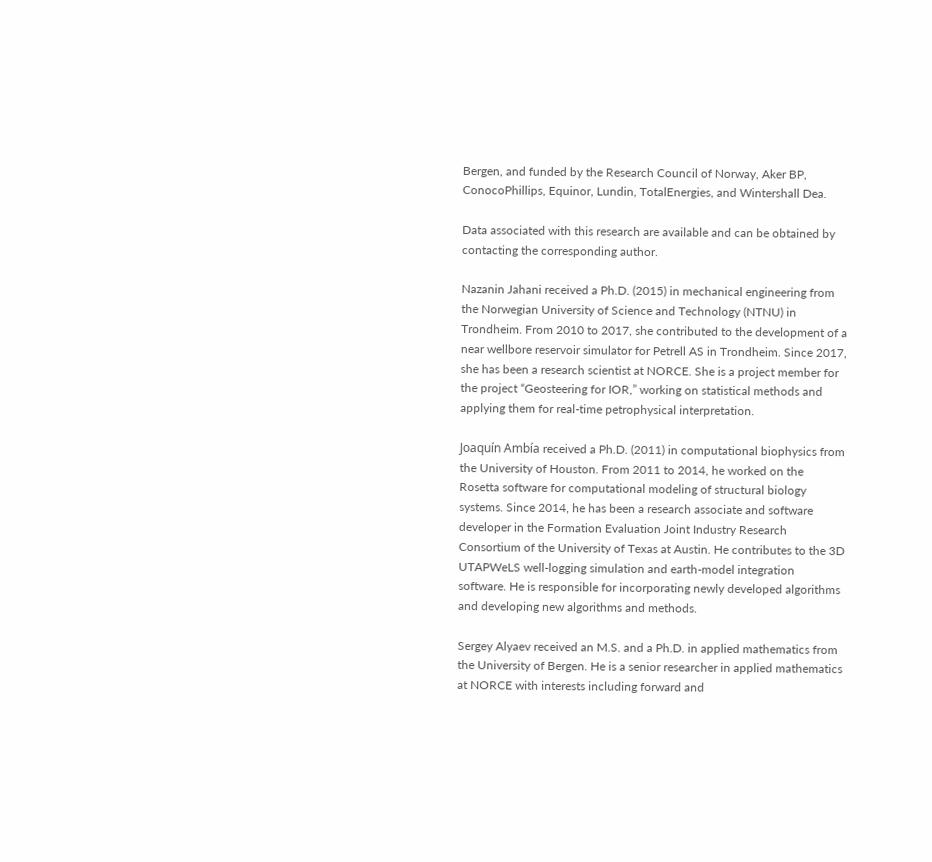Bergen, and funded by the Research Council of Norway, Aker BP, ConocoPhillips, Equinor, Lundin, TotalEnergies, and Wintershall Dea.

Data associated with this research are available and can be obtained by contacting the corresponding author.

Nazanin Jahani received a Ph.D. (2015) in mechanical engineering from the Norwegian University of Science and Technology (NTNU) in Trondheim. From 2010 to 2017, she contributed to the development of a near wellbore reservoir simulator for Petrell AS in Trondheim. Since 2017, she has been a research scientist at NORCE. She is a project member for the project “Geosteering for IOR,” working on statistical methods and applying them for real-time petrophysical interpretation.

Joaquín Ambía received a Ph.D. (2011) in computational biophysics from the University of Houston. From 2011 to 2014, he worked on the Rosetta software for computational modeling of structural biology systems. Since 2014, he has been a research associate and software developer in the Formation Evaluation Joint Industry Research Consortium of the University of Texas at Austin. He contributes to the 3D UTAPWeLS well-logging simulation and earth-model integration software. He is responsible for incorporating newly developed algorithms and developing new algorithms and methods.

Sergey Alyaev received an M.S. and a Ph.D. in applied mathematics from the University of Bergen. He is a senior researcher in applied mathematics at NORCE with interests including forward and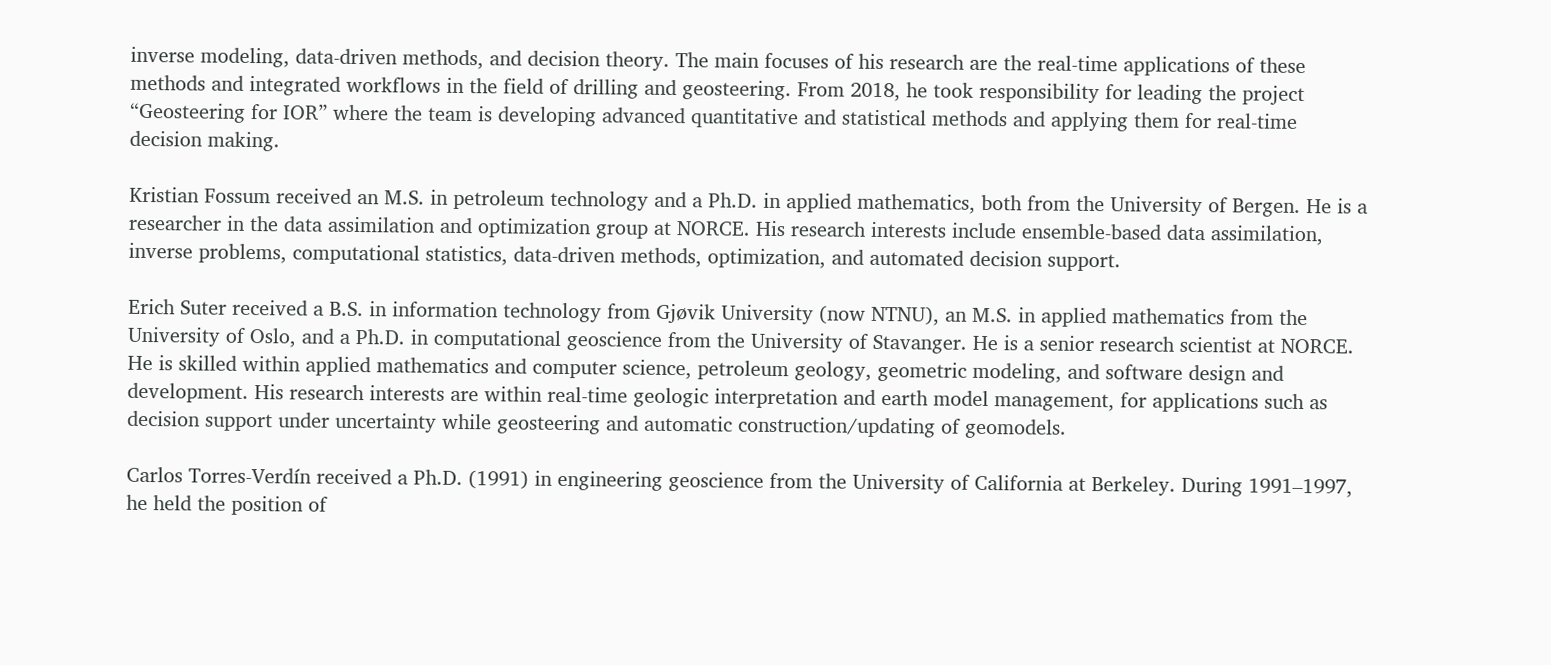inverse modeling, data-driven methods, and decision theory. The main focuses of his research are the real-time applications of these methods and integrated workflows in the field of drilling and geosteering. From 2018, he took responsibility for leading the project “Geosteering for IOR” where the team is developing advanced quantitative and statistical methods and applying them for real-time decision making.

Kristian Fossum received an M.S. in petroleum technology and a Ph.D. in applied mathematics, both from the University of Bergen. He is a researcher in the data assimilation and optimization group at NORCE. His research interests include ensemble-based data assimilation, inverse problems, computational statistics, data-driven methods, optimization, and automated decision support.

Erich Suter received a B.S. in information technology from Gjøvik University (now NTNU), an M.S. in applied mathematics from the University of Oslo, and a Ph.D. in computational geoscience from the University of Stavanger. He is a senior research scientist at NORCE. He is skilled within applied mathematics and computer science, petroleum geology, geometric modeling, and software design and development. His research interests are within real-time geologic interpretation and earth model management, for applications such as decision support under uncertainty while geosteering and automatic construction/updating of geomodels.

Carlos Torres-Verdín received a Ph.D. (1991) in engineering geoscience from the University of California at Berkeley. During 1991–1997, he held the position of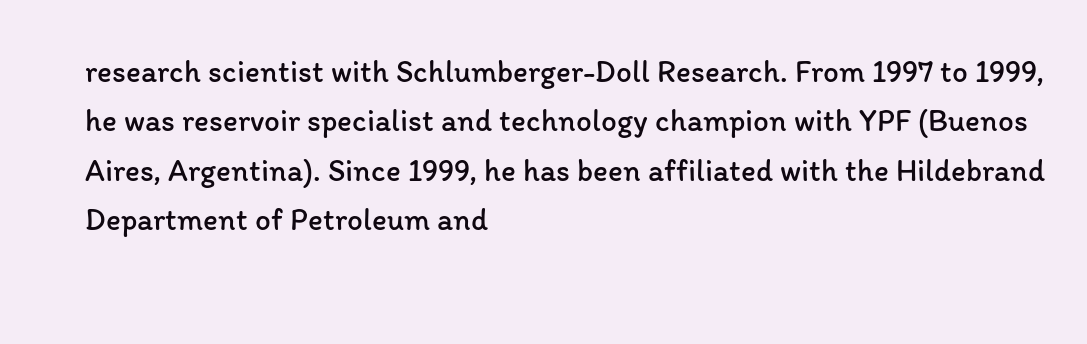research scientist with Schlumberger-Doll Research. From 1997 to 1999, he was reservoir specialist and technology champion with YPF (Buenos Aires, Argentina). Since 1999, he has been affiliated with the Hildebrand Department of Petroleum and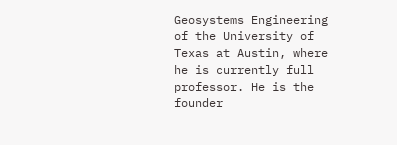Geosystems Engineering of the University of Texas at Austin, where he is currently full professor. He is the founder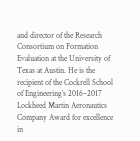and director of the Research Consortium on Formation Evaluation at the University of Texas at Austin. He is the recipient of the Cockrell School of Engineering’s 2016–2017 Lockheed Martin Aeronautics Company Award for excellence in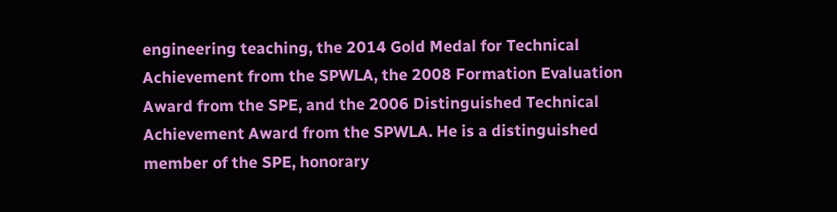engineering teaching, the 2014 Gold Medal for Technical Achievement from the SPWLA, the 2008 Formation Evaluation Award from the SPE, and the 2006 Distinguished Technical Achievement Award from the SPWLA. He is a distinguished member of the SPE, honorary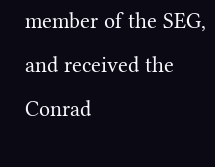member of the SEG, and received the Conrad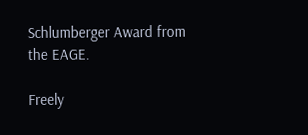Schlumberger Award from the EAGE.

Freely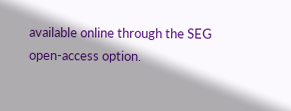available online through the SEG open-access option.